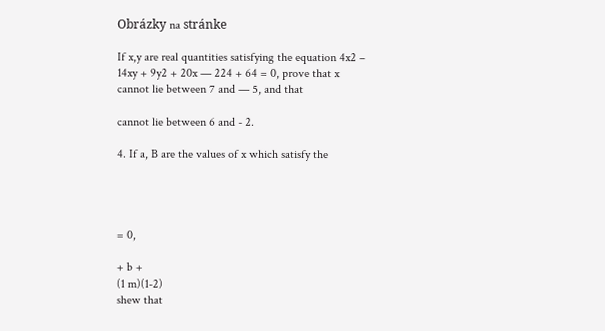Obrázky na stránke

If x,y are real quantities satisfying the equation 4x2 – 14xy + 9y2 + 20x — 224 + 64 = 0, prove that x cannot lie between 7 and — 5, and that

cannot lie between 6 and - 2.

4. If a, B are the values of x which satisfy the




= 0,

+ b +
(1 m)(1-2)
shew that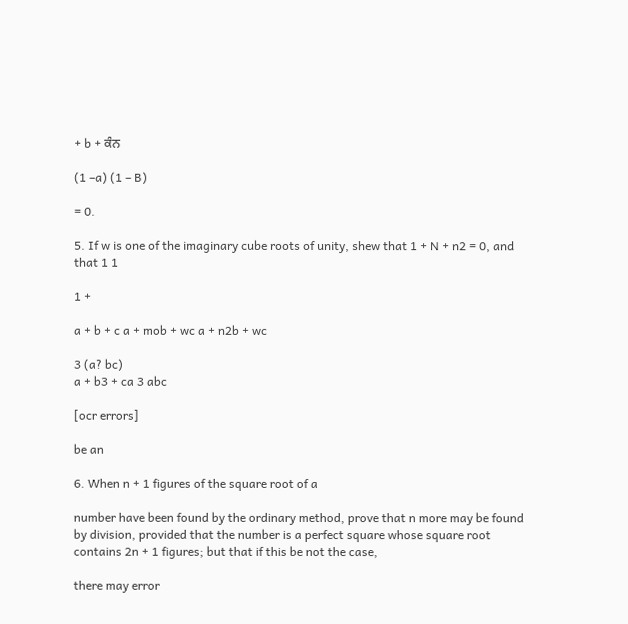+ b + ਕੰਨ

(1 –a) (1 – B)

= 0.

5. If w is one of the imaginary cube roots of unity, shew that 1 + N + n2 = 0, and that 1 1

1 +

a + b + c a + mob + wc a + n2b + wc

3 (a? bc)
a + b3 + ca 3 abc

[ocr errors]

be an

6. When n + 1 figures of the square root of a

number have been found by the ordinary method, prove that n more may be found by division, provided that the number is a perfect square whose square root contains 2n + 1 figures; but that if this be not the case,

there may error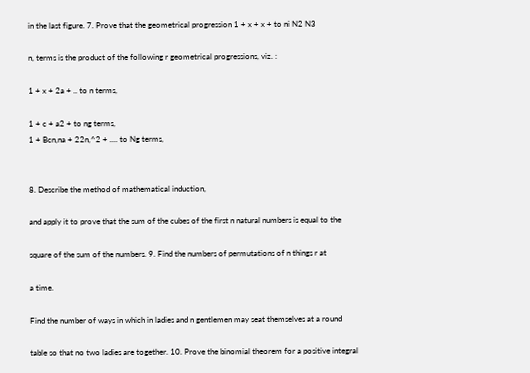in the last figure. 7. Prove that the geometrical progression 1 + x + x + to ni N2 N3

n, terms is the product of the following r geometrical progressions, viz. :

1 + x + 2a + .. to n terms,

1 + c + a2 + to ng terms,
1 + Bcn,na + 22n,^2 + .... to Ng terms,


8. Describe the method of mathematical induction,

and apply it to prove that the sum of the cubes of the first n natural numbers is equal to the

square of the sum of the numbers. 9. Find the numbers of permutations of n things r at

a time.

Find the number of ways in which in ladies and n gentlemen may seat themselves at a round

table so that no two ladies are together. 10. Prove the binomial theorem for a positive integral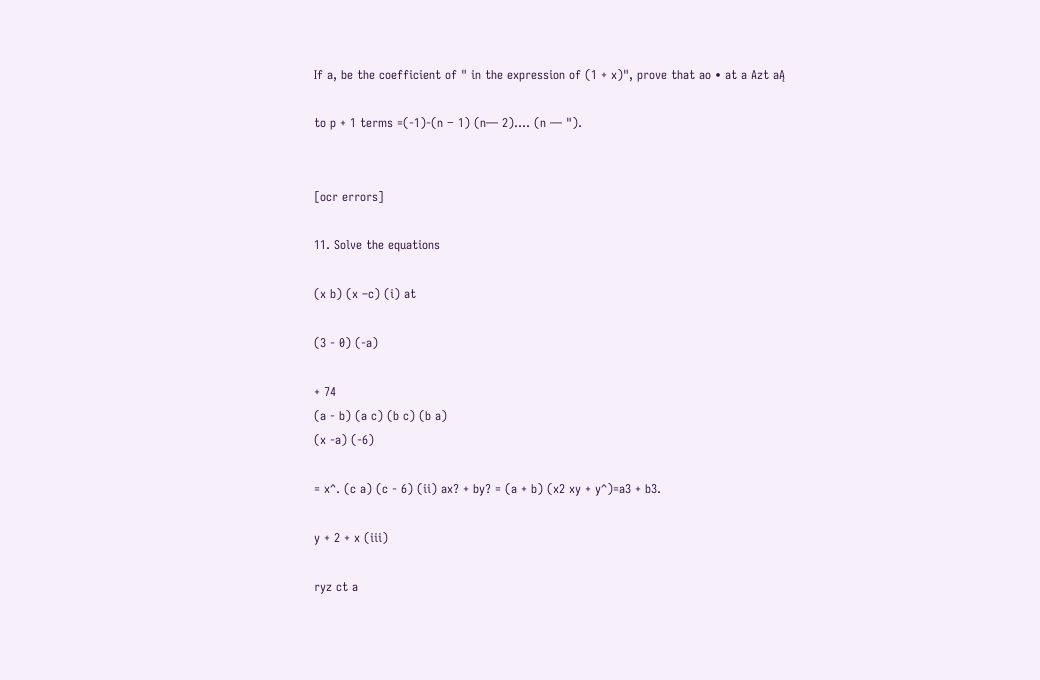If a, be the coefficient of " in the expression of (1 + x)", prove that ao • at a Azt aĄ

to p + 1 terms =(-1)-(n − 1) (n— 2).... (n — ").


[ocr errors]

11. Solve the equations

(x b) (x –c) (i) at

(3 - 0) (-a)

+ 74
(a - b) (a c) (b c) (b a)
(x -a) (-6)

= x^. (c a) (c - 6) (ii) ax? + by? = (a + b) (x2 xy + y^)=a3 + b3.

y + 2 + x (iii)

ryz ct a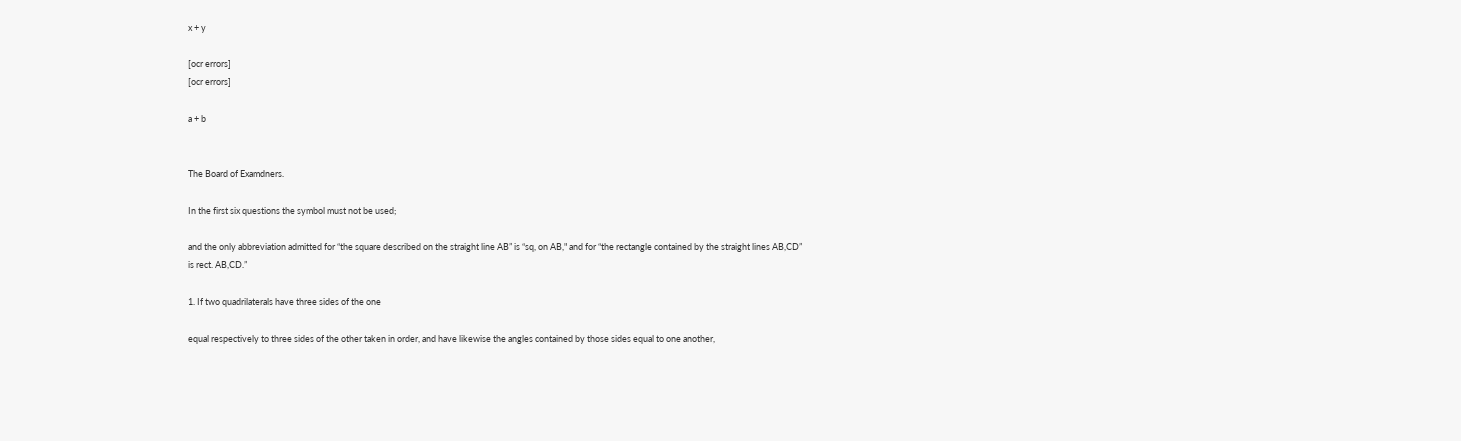x + y

[ocr errors]
[ocr errors]

a + b


The Board of Examdners.

In the first six questions the symbol must not be used;

and the only abbreviation admitted for “the square described on the straight line AB” is “sq, on AB," and for “the rectangle contained by the straight lines AB,CD” is rect. AB,CD.”

1. If two quadrilaterals have three sides of the one

equal respectively to three sides of the other taken in order, and have likewise the angles contained by those sides equal to one another,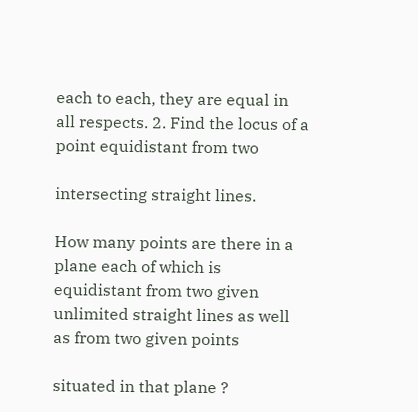each to each, they are equal in all respects. 2. Find the locus of a point equidistant from two

intersecting straight lines.

How many points are there in a plane each of which is equidistant from two given unlimited straight lines as well as from two given points

situated in that plane ?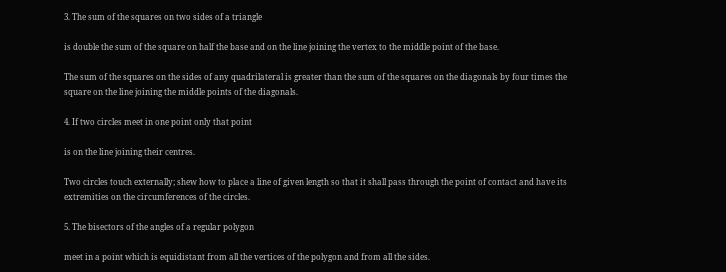3. The sum of the squares on two sides of a triangle

is double the sum of the square on half the base and on the line joining the vertex to the middle point of the base.

The sum of the squares on the sides of any quadrilateral is greater than the sum of the squares on the diagonals by four times the square on the line joining the middle points of the diagonals.

4. If two circles meet in one point only that point

is on the line joining their centres.

Two circles touch externally; shew how to place a line of given length so that it shall pass through the point of contact and have its extremities on the circumferences of the circles.

5. The bisectors of the angles of a regular polygon

meet in a point which is equidistant from all the vertices of the polygon and from all the sides.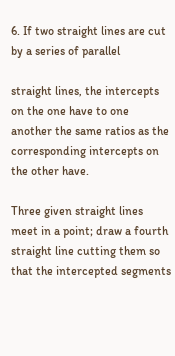6. If two straight lines are cut by a series of parallel

straight lines, the intercepts on the one have to one another the same ratios as the corresponding intercepts on the other have.

Three given straight lines meet in a point; draw a fourth straight line cutting them so that the intercepted segments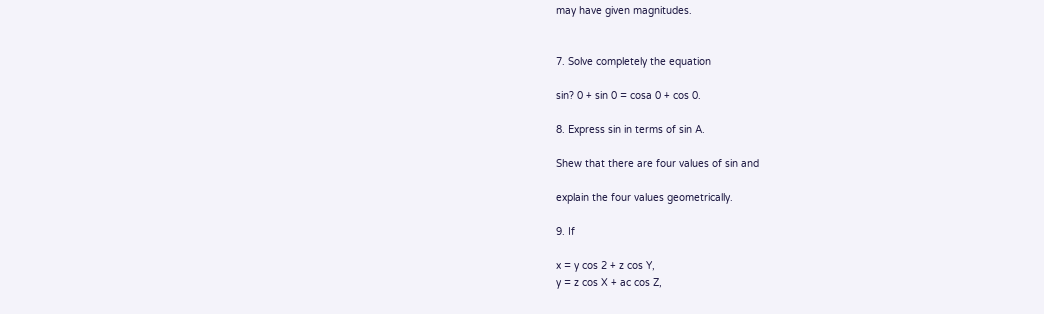may have given magnitudes.


7. Solve completely the equation

sin? 0 + sin 0 = cosa 0 + cos 0.

8. Express sin in terms of sin A.

Shew that there are four values of sin and

explain the four values geometrically.

9. If

x = y cos 2 + z cos Y,
y = z cos X + ac cos Z,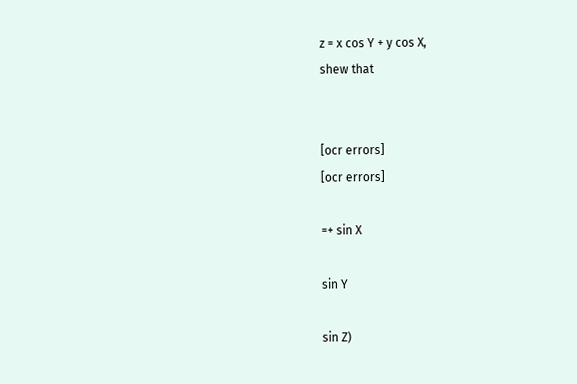z = x cos Y + y cos X,
shew that


[ocr errors]
[ocr errors]

=+ sin X

sin Y

sin Z)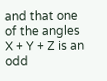and that one of the angles X + Y + Z is an odd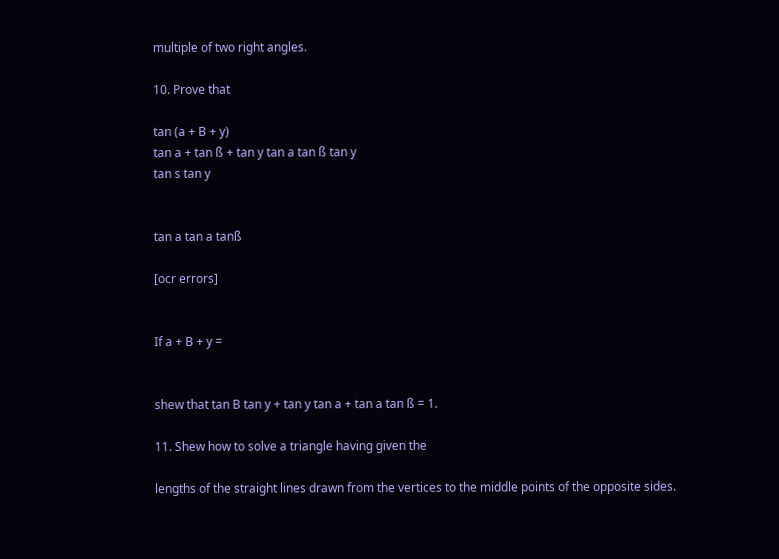multiple of two right angles.

10. Prove that

tan (a + B + y)
tan a + tan ß + tan y tan a tan ß tan y
tan s tan y


tan a tan a tanß

[ocr errors]


If a + B + y =


shew that tan B tan y + tan y tan a + tan a tan ß = 1.

11. Shew how to solve a triangle having given the

lengths of the straight lines drawn from the vertices to the middle points of the opposite sides.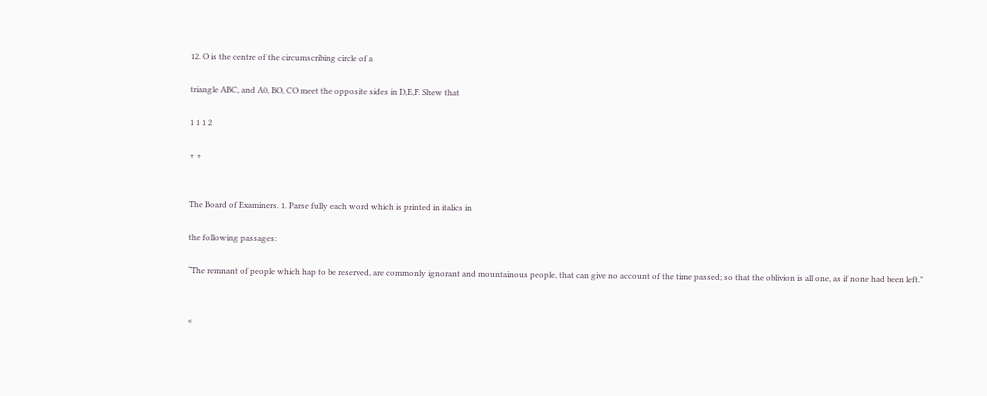12. O is the centre of the circumscribing circle of a

triangle ABC, and A0, BO, CO meet the opposite sides in D,E,F. Shew that

1 1 1 2

+ +


The Board of Examiners. 1. Parse fully each word which is printed in italics in

the following passages:

“The remnant of people which hap to be reserved, are commonly ignorant and mountainous people, that can give no account of the time passed; so that the oblivion is all one, as if none had been left."


«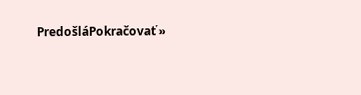PredošláPokračovať »